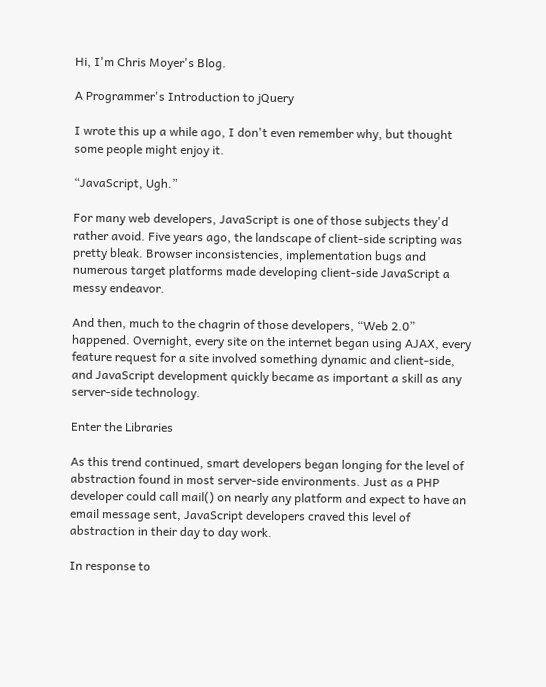Hi, I'm Chris Moyer's Blog.

A Programmer's Introduction to jQuery

I wrote this up a while ago, I don't even remember why, but thought some people might enjoy it.

“JavaScript, Ugh.”

For many web developers, JavaScript is one of those subjects they'd rather avoid. Five years ago, the landscape of client-side scripting was pretty bleak. Browser inconsistencies, implementation bugs and numerous target platforms made developing client-side JavaScript a messy endeavor.

And then, much to the chagrin of those developers, “Web 2.0” happened. Overnight, every site on the internet began using AJAX, every feature request for a site involved something dynamic and client-side, and JavaScript development quickly became as important a skill as any server-side technology.

Enter the Libraries

As this trend continued, smart developers began longing for the level of abstraction found in most server-side environments. Just as a PHP developer could call mail() on nearly any platform and expect to have an email message sent, JavaScript developers craved this level of abstraction in their day to day work.

In response to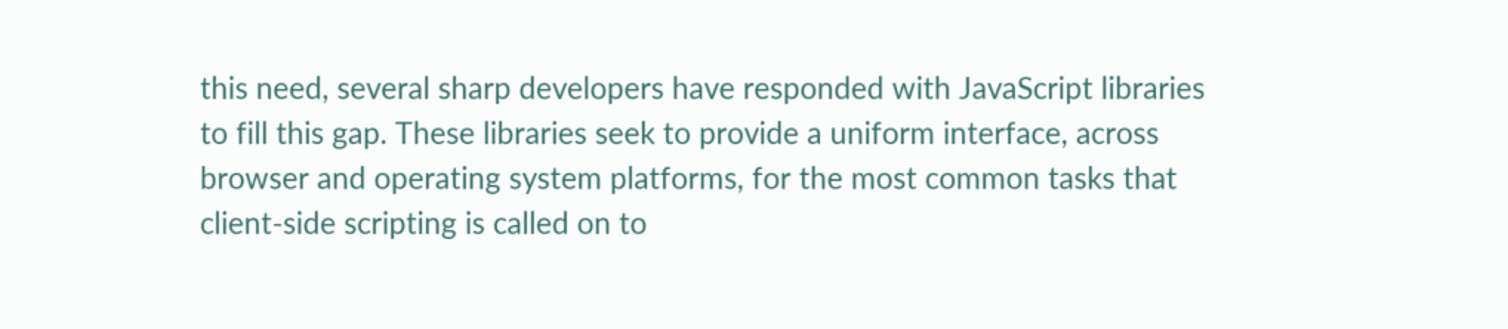this need, several sharp developers have responded with JavaScript libraries to fill this gap. These libraries seek to provide a uniform interface, across browser and operating system platforms, for the most common tasks that client-side scripting is called on to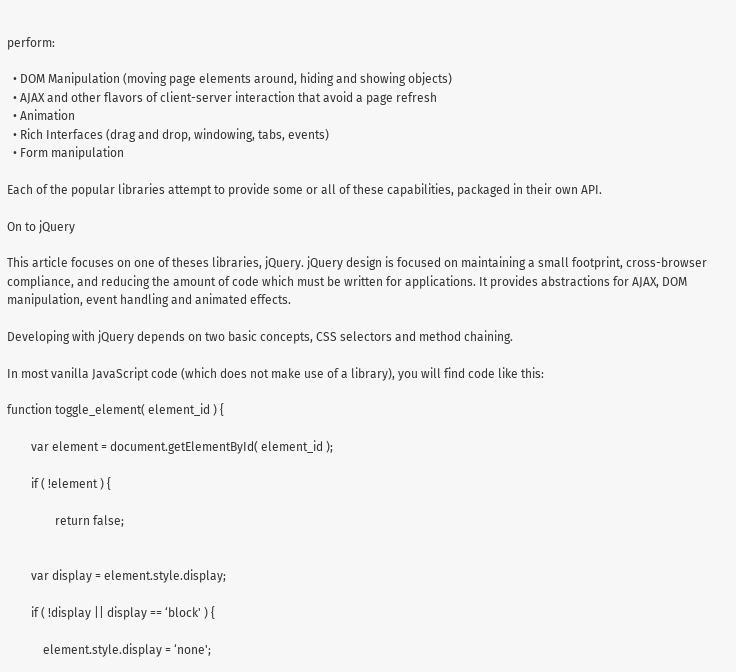perform:

  • DOM Manipulation (moving page elements around, hiding and showing objects)
  • AJAX and other flavors of client-server interaction that avoid a page refresh
  • Animation
  • Rich Interfaces (drag and drop, windowing, tabs, events)
  • Form manipulation

Each of the popular libraries attempt to provide some or all of these capabilities, packaged in their own API.

On to jQuery

This article focuses on one of theses libraries, jQuery. jQuery design is focused on maintaining a small footprint, cross-browser compliance, and reducing the amount of code which must be written for applications. It provides abstractions for AJAX, DOM manipulation, event handling and animated effects.

Developing with jQuery depends on two basic concepts, CSS selectors and method chaining.

In most vanilla JavaScript code (which does not make use of a library), you will find code like this:

function toggle_element( element_id ) {

        var element = document.getElementById( element_id );

        if ( !element ) {

                return false;


        var display = element.style.display;

        if ( !display || display == ‘block' ) {

            element.style.display = ‘none';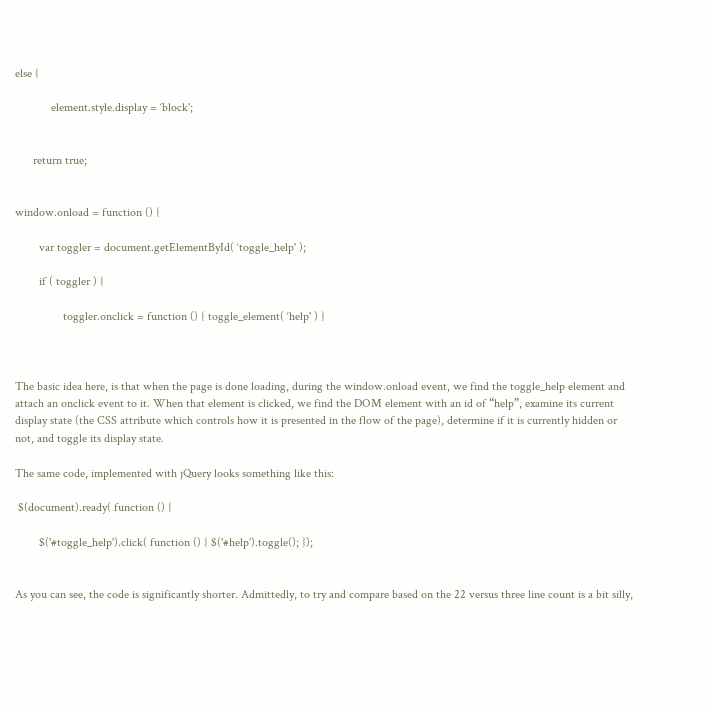else {

            element.style.display = ‘block';


      return true;


window.onload = function () {

        var toggler = document.getElementById( ‘toggle_help' );

        if ( toggler ) {

                toggler.onclick = function () { toggle_element( ‘help' ) }



The basic idea here, is that when the page is done loading, during the window.onload event, we find the toggle_help element and attach an onclick event to it. When that element is clicked, we find the DOM element with an id of “help”, examine its current display state (the CSS attribute which controls how it is presented in the flow of the page), determine if it is currently hidden or not, and toggle its display state.

The same code, implemented with jQuery looks something like this:

 $(document).ready( function () {

        $('#toggle_help').click( function () { $('#help').toggle(); });


As you can see, the code is significantly shorter. Admittedly, to try and compare based on the 22 versus three line count is a bit silly,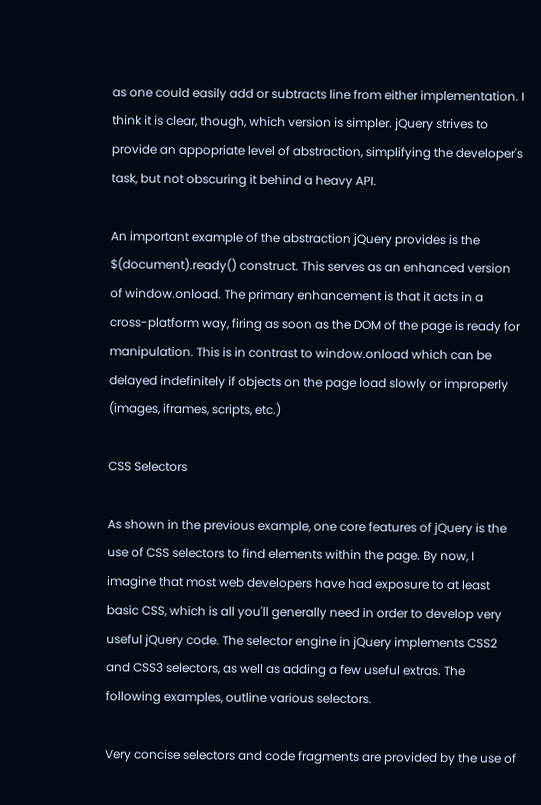as one could easily add or subtracts line from either implementation. I think it is clear, though, which version is simpler. jQuery strives to provide an appopriate level of abstraction, simplifying the developer's task, but not obscuring it behind a heavy API.

An important example of the abstraction jQuery provides is the $(document).ready() construct. This serves as an enhanced version of window.onload. The primary enhancement is that it acts in a cross-platform way, firing as soon as the DOM of the page is ready for manipulation. This is in contrast to window.onload which can be delayed indefinitely if objects on the page load slowly or improperly (images, iframes, scripts, etc.)

CSS Selectors

As shown in the previous example, one core features of jQuery is the use of CSS selectors to find elements within the page. By now, I imagine that most web developers have had exposure to at least basic CSS, which is all you'll generally need in order to develop very useful jQuery code. The selector engine in jQuery implements CSS2 and CSS3 selectors, as well as adding a few useful extras. The following examples, outline various selectors.

Very concise selectors and code fragments are provided by the use of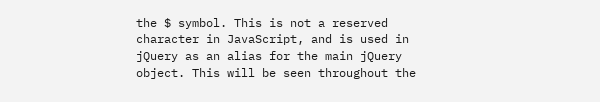the $ symbol. This is not a reserved character in JavaScript, and is used in jQuery as an alias for the main jQuery object. This will be seen throughout the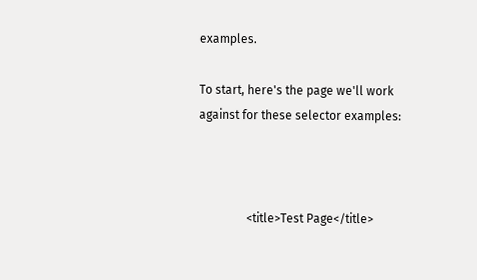examples.

To start, here's the page we'll work against for these selector examples:



                <title>Test Page</title>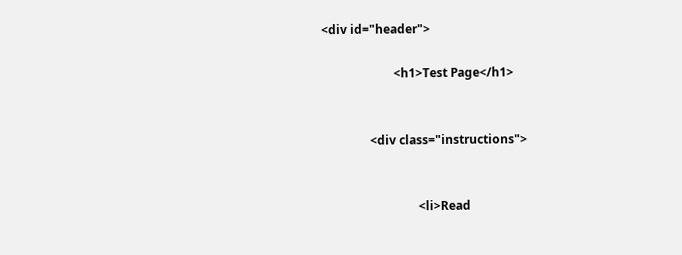<div id="header">

                        <h1>Test Page</h1>


                <div class="instructions">


                                <li>Read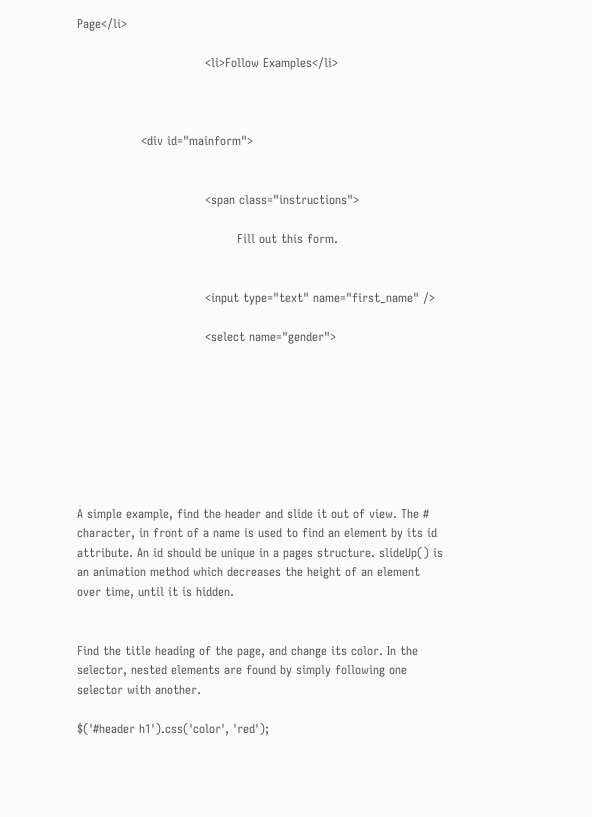Page</li>

                                <li>Follow Examples</li>



                <div id="mainform">


                                <span class="instructions">

                                        Fill out this form.


                                <input type="text" name="first_name" />

                                <select name="gender">








A simple example, find the header and slide it out of view. The # character, in front of a name is used to find an element by its id attribute. An id should be unique in a pages structure. slideUp() is an animation method which decreases the height of an element over time, until it is hidden.


Find the title heading of the page, and change its color. In the selector, nested elements are found by simply following one selector with another.

$('#header h1').css('color', 'red');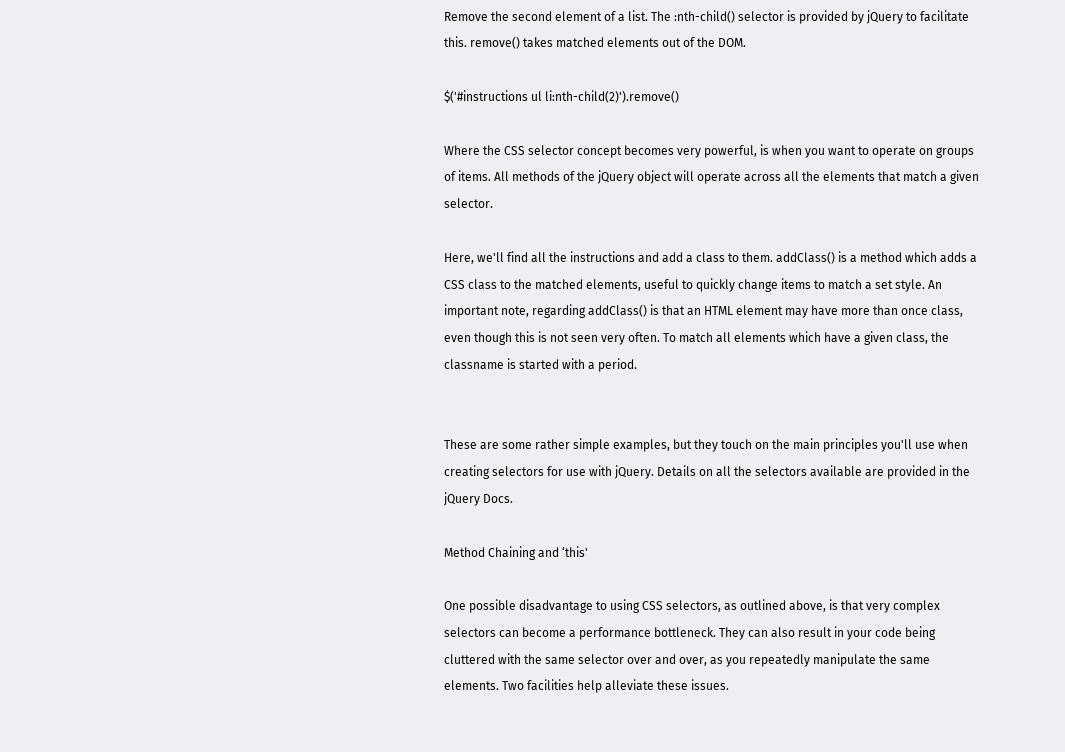Remove the second element of a list. The :nth-child() selector is provided by jQuery to facilitate this. remove() takes matched elements out of the DOM.

$('#instructions ul li:nth-child(2)').remove()

Where the CSS selector concept becomes very powerful, is when you want to operate on groups of items. All methods of the jQuery object will operate across all the elements that match a given selector.

Here, we'll find all the instructions and add a class to them. addClass() is a method which adds a CSS class to the matched elements, useful to quickly change items to match a set style. An important note, regarding addClass() is that an HTML element may have more than once class, even though this is not seen very often. To match all elements which have a given class, the classname is started with a period.


These are some rather simple examples, but they touch on the main principles you'll use when creating selectors for use with jQuery. Details on all the selectors available are provided in the jQuery Docs.

Method Chaining and ‘this'

One possible disadvantage to using CSS selectors, as outlined above, is that very complex selectors can become a performance bottleneck. They can also result in your code being cluttered with the same selector over and over, as you repeatedly manipulate the same elements. Two facilities help alleviate these issues.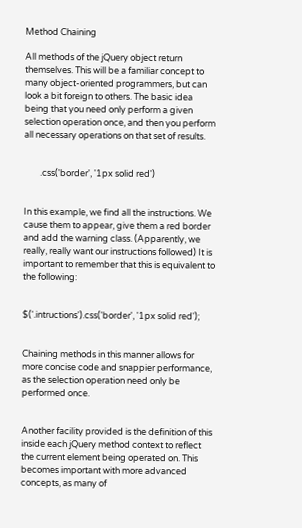Method Chaining

All methods of the jQuery object return themselves. This will be a familiar concept to many object-oriented programmers, but can look a bit foreign to others. The basic idea being that you need only perform a given selection operation once, and then you perform all necessary operations on that set of results.


        .css('border', '1px solid red')


In this example, we find all the instructions. We cause them to appear, give them a red border and add the warning class. (Apparently, we really, really want our instructions followed) It is important to remember that this is equivalent to the following:


$('.intructions').css('border', '1px solid red');


Chaining methods in this manner allows for more concise code and snappier performance, as the selection operation need only be performed once.


Another facility provided is the definition of this inside each jQuery method context to reflect the current element being operated on. This becomes important with more advanced concepts, as many of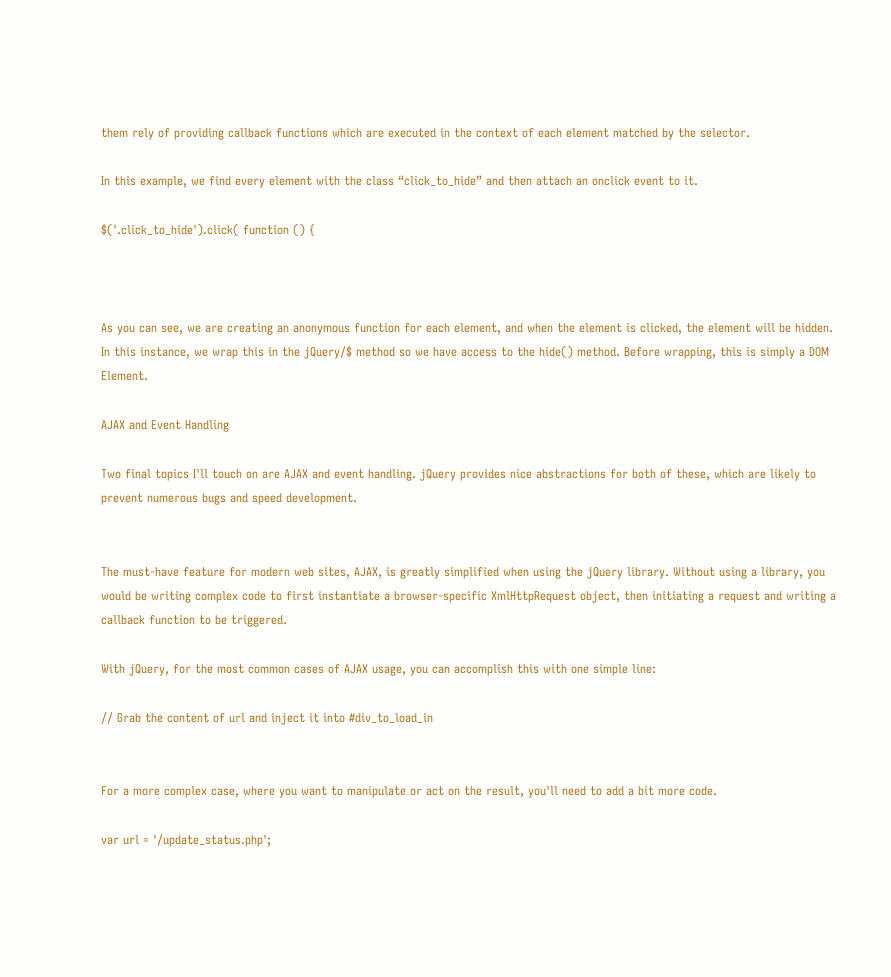them rely of providing callback functions which are executed in the context of each element matched by the selector.

In this example, we find every element with the class “click_to_hide” and then attach an onclick event to it.

$('.click_to_hide').click( function () {



As you can see, we are creating an anonymous function for each element, and when the element is clicked, the element will be hidden. In this instance, we wrap this in the jQuery/$ method so we have access to the hide() method. Before wrapping, this is simply a DOM Element.

AJAX and Event Handling

Two final topics I'll touch on are AJAX and event handling. jQuery provides nice abstractions for both of these, which are likely to prevent numerous bugs and speed development.


The must-have feature for modern web sites, AJAX, is greatly simplified when using the jQuery library. Without using a library, you would be writing complex code to first instantiate a browser-specific XmlHttpRequest object, then initiating a request and writing a callback function to be triggered.

With jQuery, for the most common cases of AJAX usage, you can accomplish this with one simple line:

// Grab the content of url and inject it into #div_to_load_in


For a more complex case, where you want to manipulate or act on the result, you'll need to add a bit more code.

var url = '/update_status.php';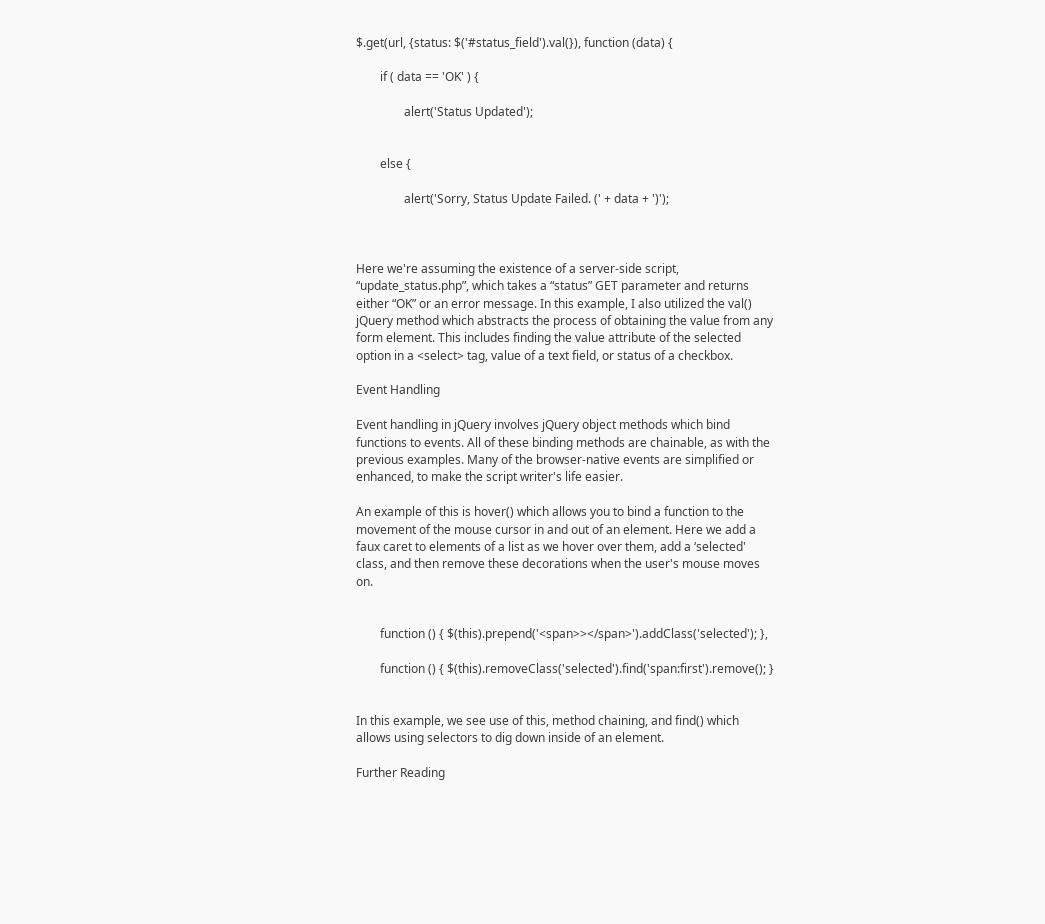$.get(url, {status: $('#status_field').val(}), function (data) {

        if ( data == 'OK' ) {

                alert('Status Updated');


        else {

                alert('Sorry, Status Update Failed. (' + data + ')');



Here we're assuming the existence of a server-side script, “update_status.php”, which takes a “status” GET parameter and returns either “OK” or an error message. In this example, I also utilized the val() jQuery method which abstracts the process of obtaining the value from any form element. This includes finding the value attribute of the selected option in a <select> tag, value of a text field, or status of a checkbox.

Event Handling

Event handling in jQuery involves jQuery object methods which bind functions to events. All of these binding methods are chainable, as with the previous examples. Many of the browser-native events are simplified or enhanced, to make the script writer's life easier.

An example of this is hover() which allows you to bind a function to the movement of the mouse cursor in and out of an element. Here we add a faux caret to elements of a list as we hover over them, add a ‘selected' class, and then remove these decorations when the user's mouse moves on.


        function () { $(this).prepend('<span>></span>').addClass('selected'); },

        function () { $(this).removeClass('selected').find('span:first').remove(); }


In this example, we see use of this, method chaining, and find() which allows using selectors to dig down inside of an element.

Further Reading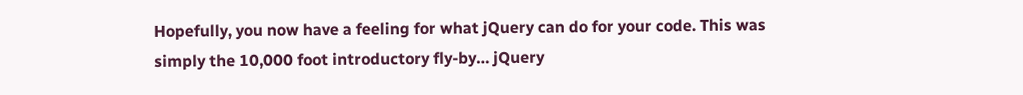Hopefully, you now have a feeling for what jQuery can do for your code. This was simply the 10,000 foot introductory fly-by… jQuery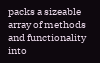packs a sizeable array of methods and functionality into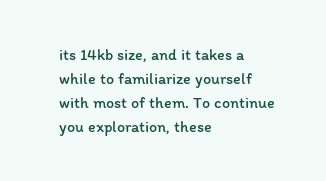its 14kb size, and it takes a while to familiarize yourself with most of them. To continue you exploration, these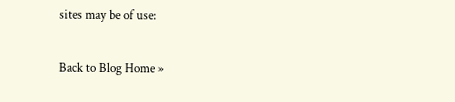sites may be of use:

Back to Blog Home »